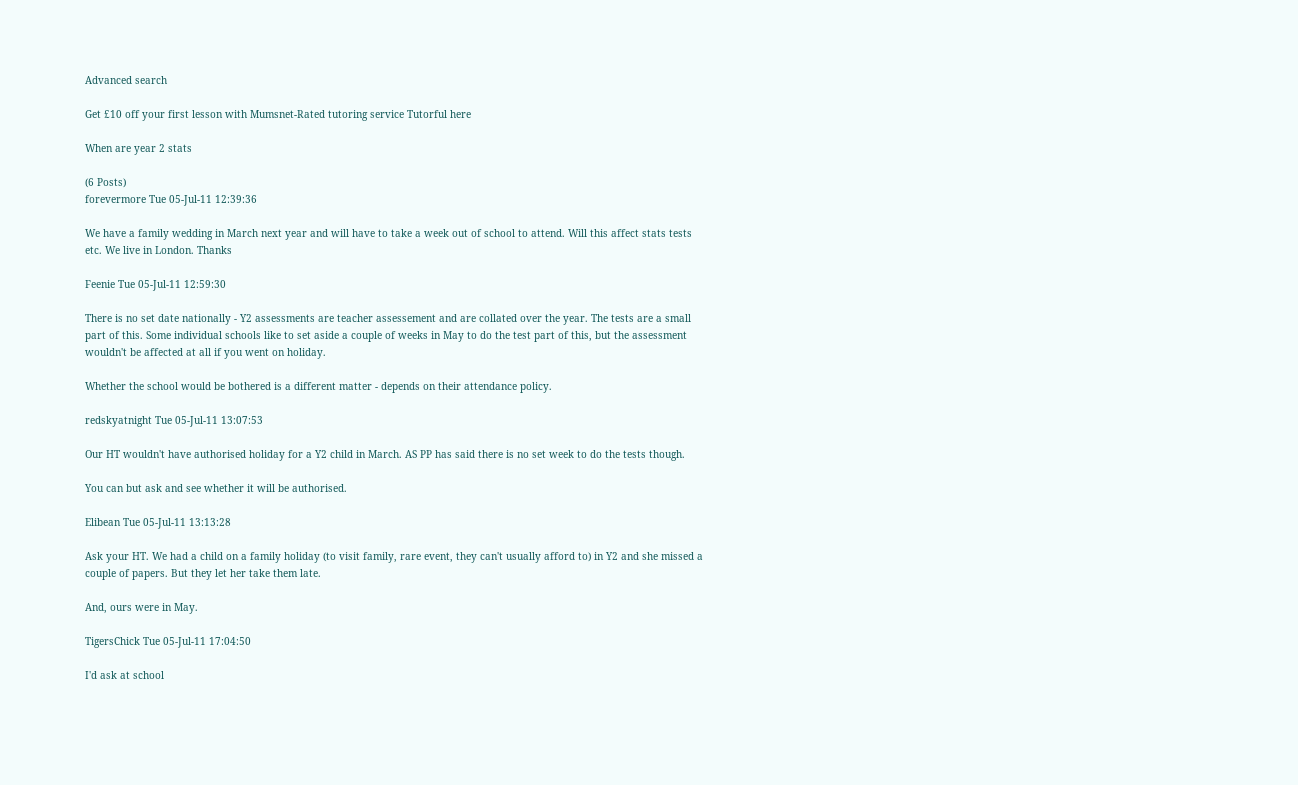Advanced search

Get £10 off your first lesson with Mumsnet-Rated tutoring service Tutorful here

When are year 2 stats

(6 Posts)
forevermore Tue 05-Jul-11 12:39:36

We have a family wedding in March next year and will have to take a week out of school to attend. Will this affect stats tests etc. We live in London. Thanks

Feenie Tue 05-Jul-11 12:59:30

There is no set date nationally - Y2 assessments are teacher assessement and are collated over the year. The tests are a small part of this. Some individual schools like to set aside a couple of weeks in May to do the test part of this, but the assessment wouldn't be affected at all if you went on holiday.

Whether the school would be bothered is a different matter - depends on their attendance policy.

redskyatnight Tue 05-Jul-11 13:07:53

Our HT wouldn't have authorised holiday for a Y2 child in March. AS PP has said there is no set week to do the tests though.

You can but ask and see whether it will be authorised.

Elibean Tue 05-Jul-11 13:13:28

Ask your HT. We had a child on a family holiday (to visit family, rare event, they can't usually afford to) in Y2 and she missed a couple of papers. But they let her take them late.

And, ours were in May.

TigersChick Tue 05-Jul-11 17:04:50

I'd ask at school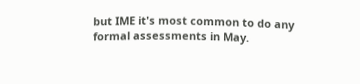but IME it's most common to do any formal assessments in May.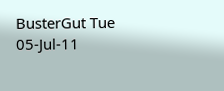BusterGut Tue 05-Jul-11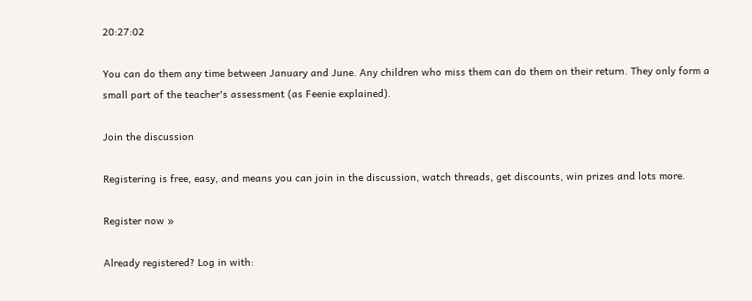20:27:02

You can do them any time between January and June. Any children who miss them can do them on their return. They only form a small part of the teacher's assessment (as Feenie explained).

Join the discussion

Registering is free, easy, and means you can join in the discussion, watch threads, get discounts, win prizes and lots more.

Register now »

Already registered? Log in with: